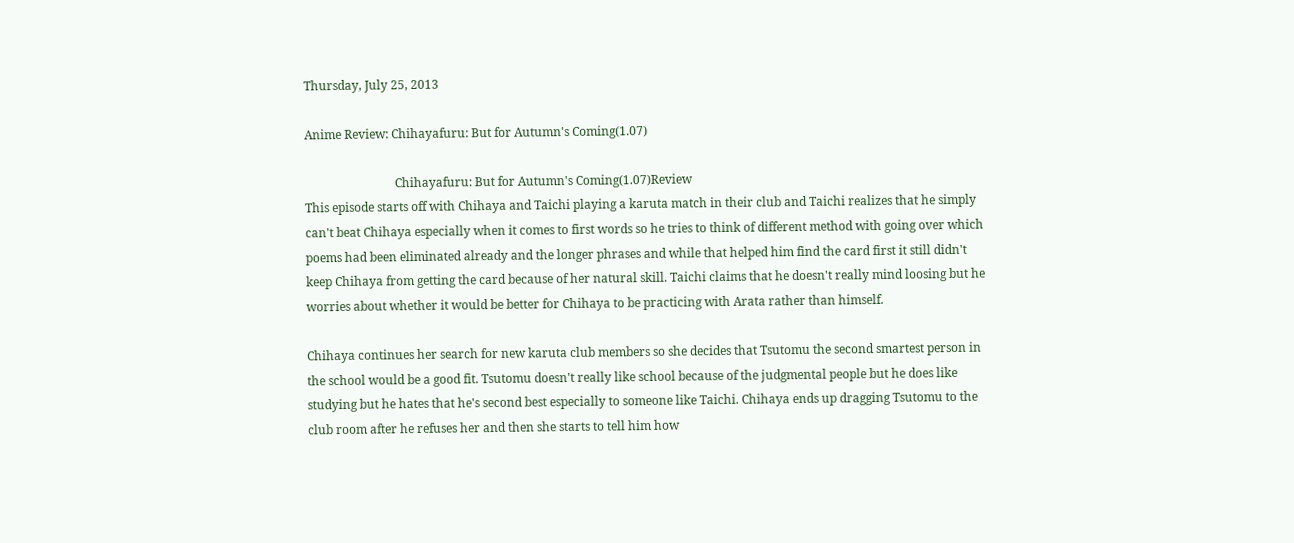Thursday, July 25, 2013

Anime Review: Chihayafuru: But for Autumn's Coming(1.07)

                              Chihayafuru: But for Autumn's Coming(1.07)Review
This episode starts off with Chihaya and Taichi playing a karuta match in their club and Taichi realizes that he simply can't beat Chihaya especially when it comes to first words so he tries to think of different method with going over which poems had been eliminated already and the longer phrases and while that helped him find the card first it still didn't keep Chihaya from getting the card because of her natural skill. Taichi claims that he doesn't really mind loosing but he worries about whether it would be better for Chihaya to be practicing with Arata rather than himself.

Chihaya continues her search for new karuta club members so she decides that Tsutomu the second smartest person in the school would be a good fit. Tsutomu doesn't really like school because of the judgmental people but he does like studying but he hates that he's second best especially to someone like Taichi. Chihaya ends up dragging Tsutomu to the club room after he refuses her and then she starts to tell him how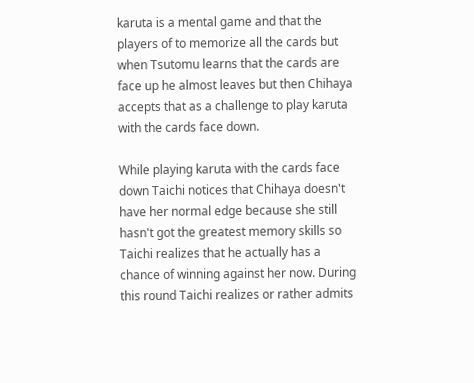karuta is a mental game and that the players of to memorize all the cards but when Tsutomu learns that the cards are face up he almost leaves but then Chihaya accepts that as a challenge to play karuta with the cards face down.

While playing karuta with the cards face down Taichi notices that Chihaya doesn't have her normal edge because she still hasn't got the greatest memory skills so Taichi realizes that he actually has a chance of winning against her now. During this round Taichi realizes or rather admits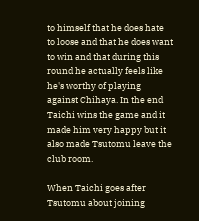to himself that he does hate to loose and that he does want to win and that during this round he actually feels like he's worthy of playing against Chihaya. In the end Taichi wins the game and it made him very happy but it also made Tsutomu leave the club room.

When Taichi goes after Tsutomu about joining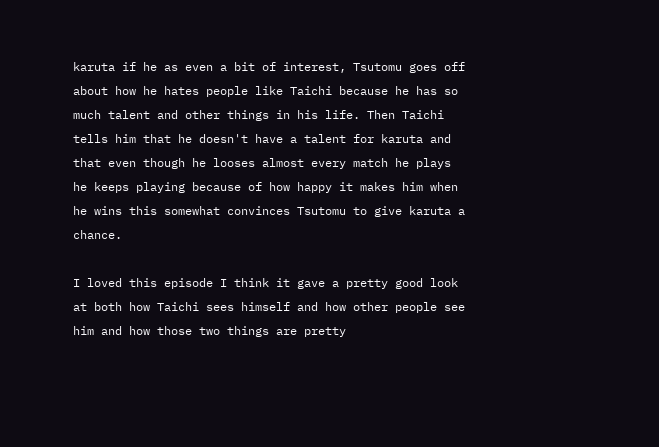karuta if he as even a bit of interest, Tsutomu goes off about how he hates people like Taichi because he has so much talent and other things in his life. Then Taichi tells him that he doesn't have a talent for karuta and that even though he looses almost every match he plays he keeps playing because of how happy it makes him when he wins this somewhat convinces Tsutomu to give karuta a chance.

I loved this episode I think it gave a pretty good look at both how Taichi sees himself and how other people see him and how those two things are pretty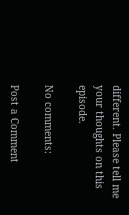different. Please tell me your thoughts on this episode.

No comments:

Post a Comment